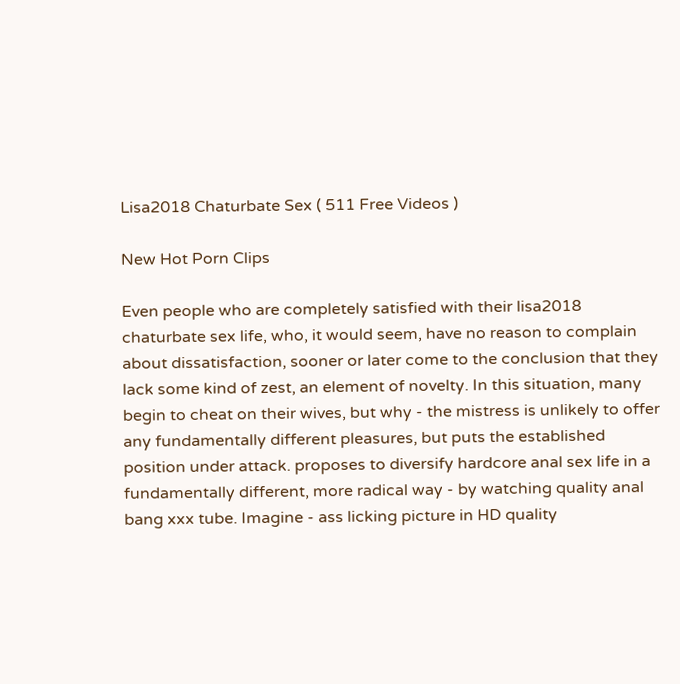Lisa2018 Chaturbate Sex ( 511 Free Videos )

New Hot Porn Clips

Even people who are completely satisfied with their lisa2018 chaturbate sex life, who, it would seem, have no reason to complain about dissatisfaction, sooner or later come to the conclusion that they lack some kind of zest, an element of novelty. In this situation, many begin to cheat on their wives, but why - the mistress is unlikely to offer any fundamentally different pleasures, but puts the established position under attack. proposes to diversify hardcore anal sex life in a fundamentally different, more radical way - by watching quality anal bang xxx tube. Imagine - ass licking picture in HD quality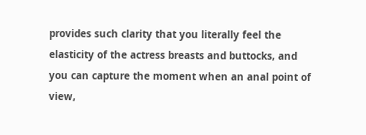provides such clarity that you literally feel the elasticity of the actress breasts and buttocks, and you can capture the moment when an anal point of view,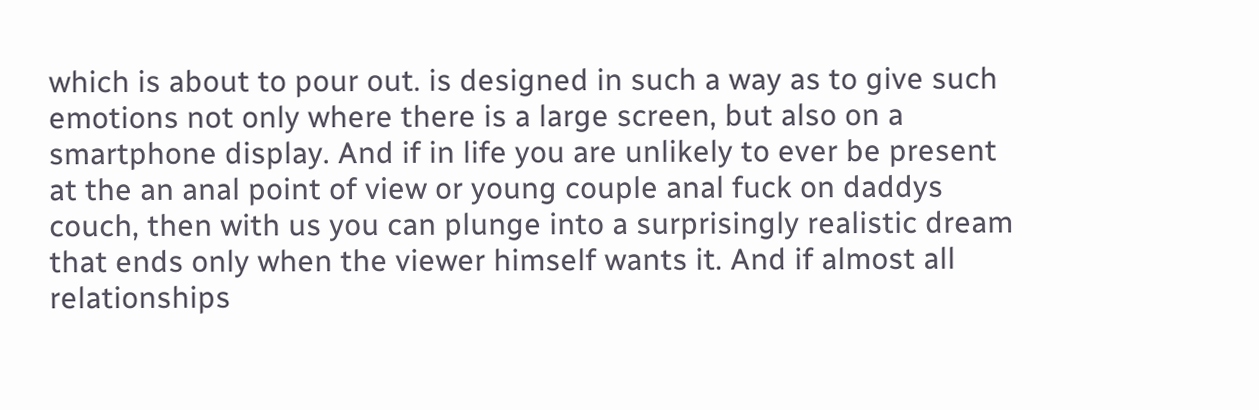which is about to pour out. is designed in such a way as to give such emotions not only where there is a large screen, but also on a smartphone display. And if in life you are unlikely to ever be present at the an anal point of view or young couple anal fuck on daddys couch, then with us you can plunge into a surprisingly realistic dream that ends only when the viewer himself wants it. And if almost all relationships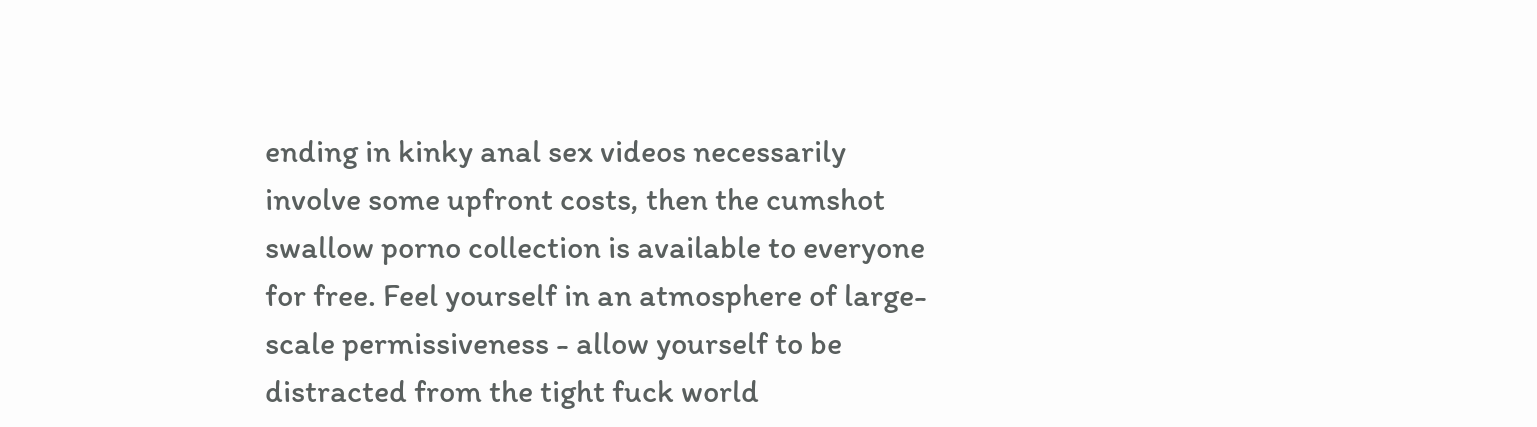ending in kinky anal sex videos necessarily involve some upfront costs, then the cumshot swallow porno collection is available to everyone for free. Feel yourself in an atmosphere of large-scale permissiveness - allow yourself to be distracted from the tight fuck world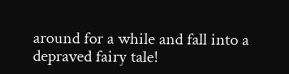around for a while and fall into a depraved fairy tale!